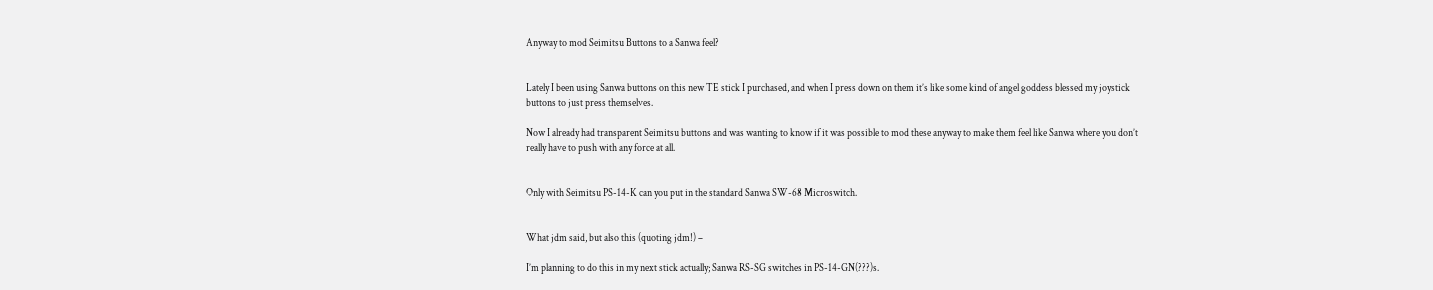Anyway to mod Seimitsu Buttons to a Sanwa feel?


Lately I been using Sanwa buttons on this new TE stick I purchased, and when I press down on them it’s like some kind of angel goddess blessed my joystick buttons to just press themselves.

Now I already had transparent Seimitsu buttons and was wanting to know if it was possible to mod these anyway to make them feel like Sanwa where you don’t really have to push with any force at all.


Only with Seimitsu PS-14-K can you put in the standard Sanwa SW-68 Microswitch.


What jdm said, but also this (quoting jdm!) –

I’m planning to do this in my next stick actually; Sanwa RS-SG switches in PS-14-GN(???)s.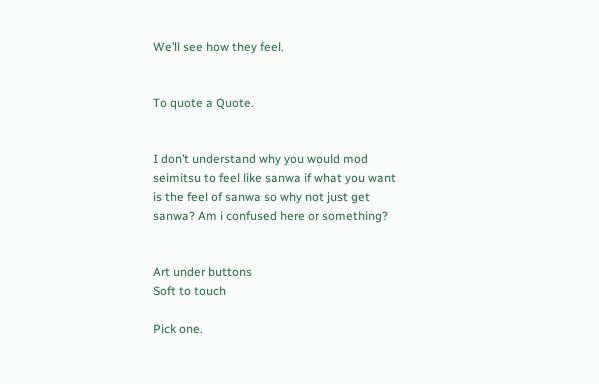We’ll see how they feel.


To quote a Quote.


I don’t understand why you would mod seimitsu to feel like sanwa if what you want is the feel of sanwa so why not just get sanwa? Am i confused here or something?


Art under buttons
Soft to touch

Pick one.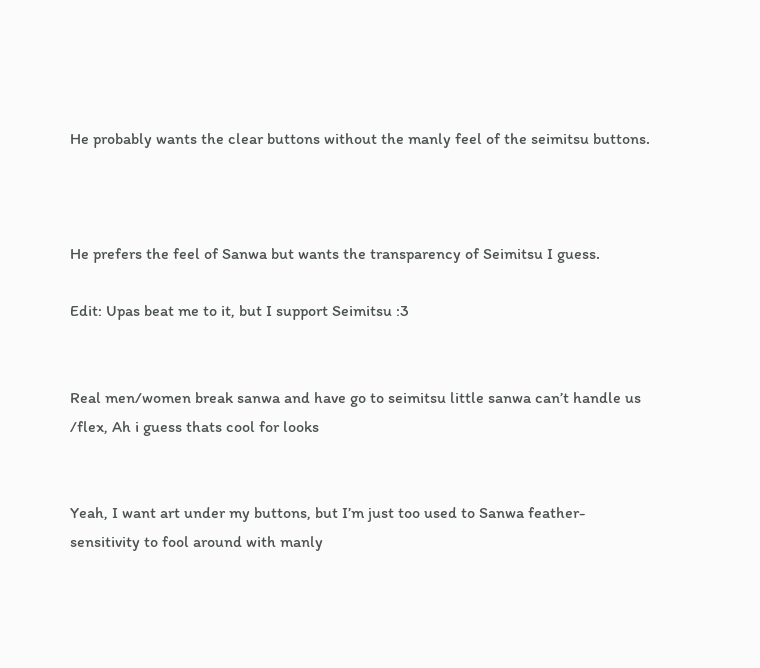He probably wants the clear buttons without the manly feel of the seimitsu buttons.



He prefers the feel of Sanwa but wants the transparency of Seimitsu I guess.

Edit: Upas beat me to it, but I support Seimitsu :3


Real men/women break sanwa and have go to seimitsu little sanwa can’t handle us /flex, Ah i guess thats cool for looks


Yeah, I want art under my buttons, but I’m just too used to Sanwa feather-sensitivity to fool around with manly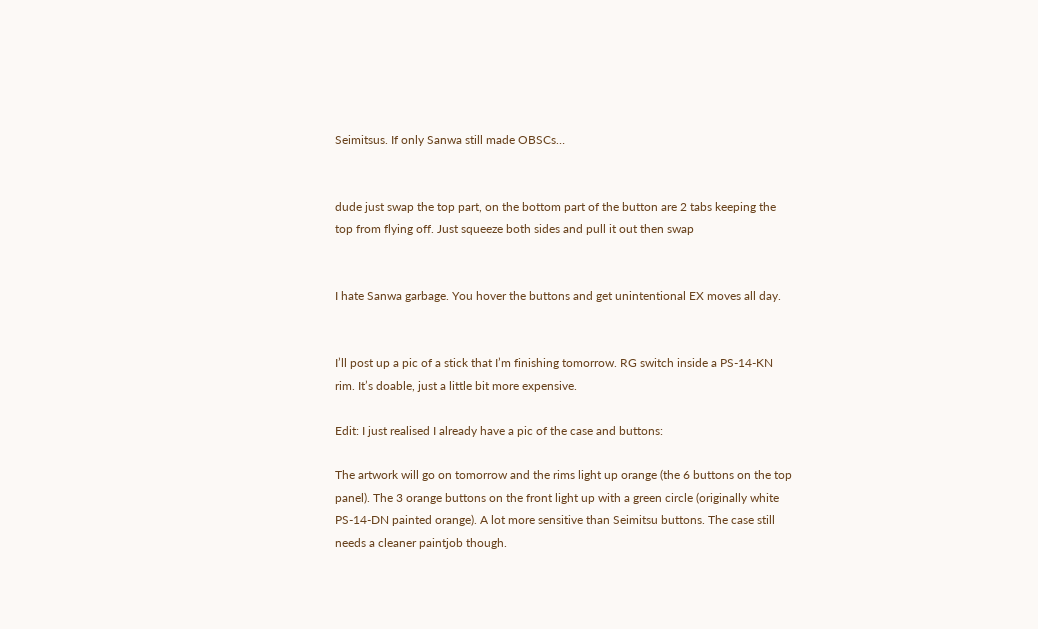Seimitsus. If only Sanwa still made OBSCs…


dude just swap the top part, on the bottom part of the button are 2 tabs keeping the top from flying off. Just squeeze both sides and pull it out then swap


I hate Sanwa garbage. You hover the buttons and get unintentional EX moves all day.


I’ll post up a pic of a stick that I’m finishing tomorrow. RG switch inside a PS-14-KN rim. It’s doable, just a little bit more expensive.

Edit: I just realised I already have a pic of the case and buttons:

The artwork will go on tomorrow and the rims light up orange (the 6 buttons on the top panel). The 3 orange buttons on the front light up with a green circle (originally white PS-14-DN painted orange). A lot more sensitive than Seimitsu buttons. The case still needs a cleaner paintjob though.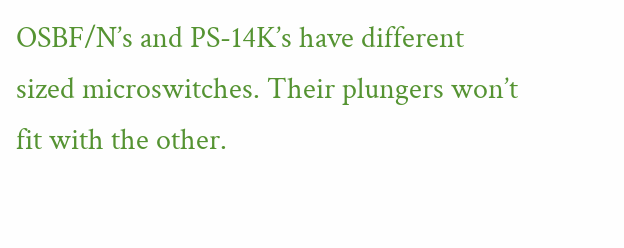OSBF/N’s and PS-14K’s have different sized microswitches. Their plungers won’t fit with the other.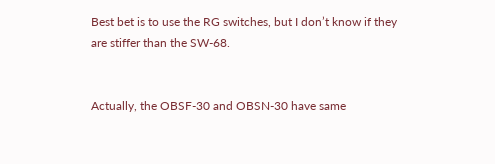Best bet is to use the RG switches, but I don’t know if they are stiffer than the SW-68.


Actually, the OBSF-30 and OBSN-30 have same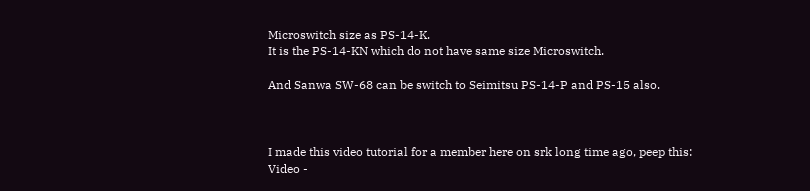Microswitch size as PS-14-K.
It is the PS-14-KN which do not have same size Microswitch.

And Sanwa SW-68 can be switch to Seimitsu PS-14-P and PS-15 also.



I made this video tutorial for a member here on srk long time ago, peep this:
Video -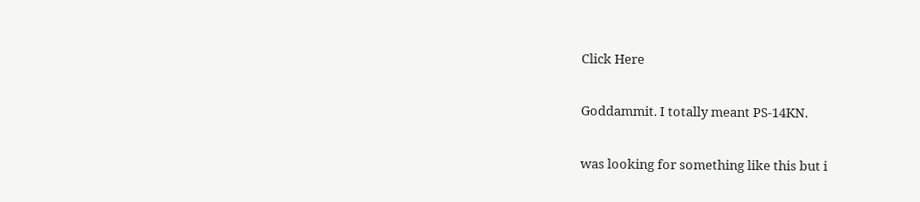Click Here


Goddammit. I totally meant PS-14KN.


was looking for something like this but i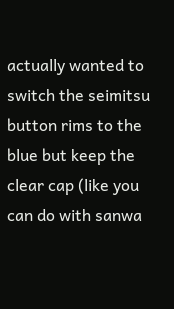actually wanted to switch the seimitsu button rims to the blue but keep the clear cap (like you can do with sanwa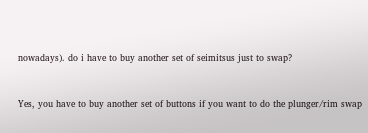nowadays). do i have to buy another set of seimitsus just to swap?


Yes, you have to buy another set of buttons if you want to do the plunger/rim swap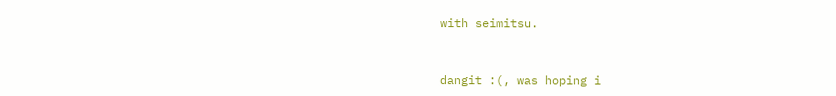with seimitsu.


dangit :(, was hoping i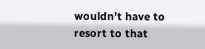wouldn’t have to resort to that